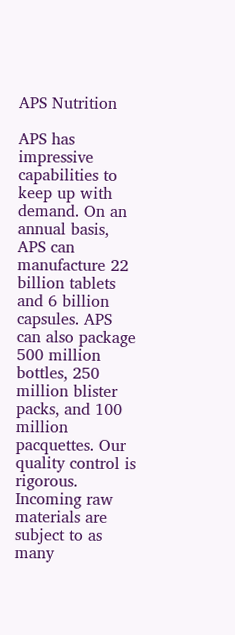APS Nutrition

APS has impressive capabilities to keep up with demand. On an annual basis, APS can manufacture 22 billion tablets and 6 billion capsules. APS can also package 500 million bottles, 250 million blister packs, and 100 million pacquettes. Our quality control is rigorous. Incoming raw materials are subject to as many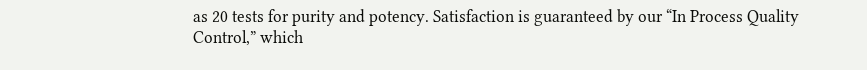as 20 tests for purity and potency. Satisfaction is guaranteed by our “In Process Quality Control,” which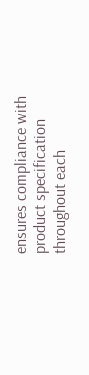ensures compliance with product specification throughout each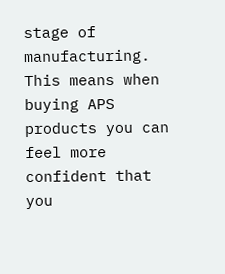stage of manufacturing. This means when buying APS products you can feel more confident that you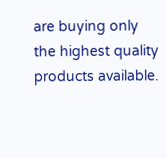are buying only the highest quality products available.